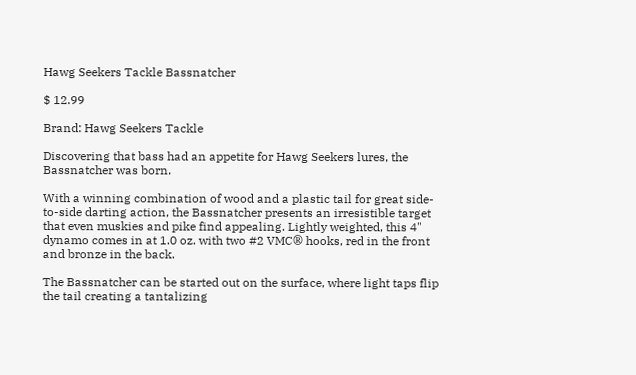Hawg Seekers Tackle Bassnatcher

$ 12.99

Brand: Hawg Seekers Tackle

Discovering that bass had an appetite for Hawg Seekers lures, the Bassnatcher was born.

With a winning combination of wood and a plastic tail for great side-to-side darting action, the Bassnatcher presents an irresistible target that even muskies and pike find appealing. Lightly weighted, this 4" dynamo comes in at 1.0 oz. with two #2 VMC® hooks, red in the front and bronze in the back.

The Bassnatcher can be started out on the surface, where light taps flip the tail creating a tantalizing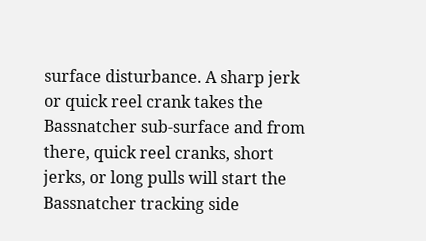surface disturbance. A sharp jerk or quick reel crank takes the Bassnatcher sub-surface and from there, quick reel cranks, short jerks, or long pulls will start the Bassnatcher tracking side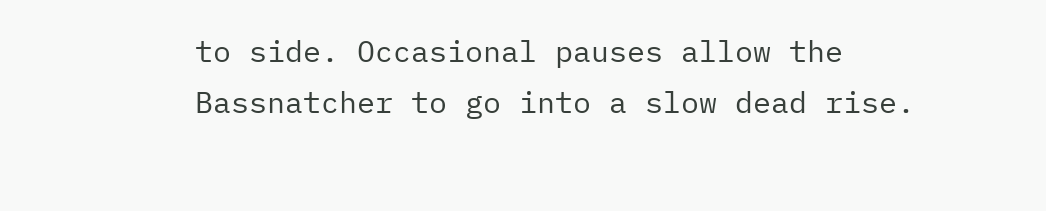to side. Occasional pauses allow the Bassnatcher to go into a slow dead rise.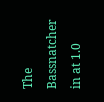The Bassnatcher in at 1.0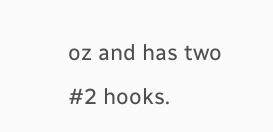oz and has two #2 hooks.